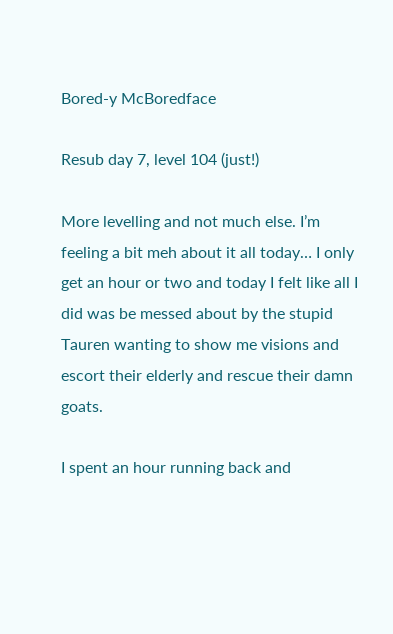Bored-y McBoredface

Resub day 7, level 104 (just!)

More levelling and not much else. I’m feeling a bit meh about it all today… I only get an hour or two and today I felt like all I did was be messed about by the stupid Tauren wanting to show me visions and escort their elderly and rescue their damn goats.

I spent an hour running back and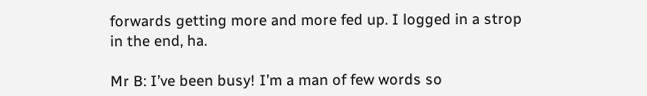forwards getting more and more fed up. I logged in a strop in the end, ha.

Mr B: I’ve been busy! I’m a man of few words so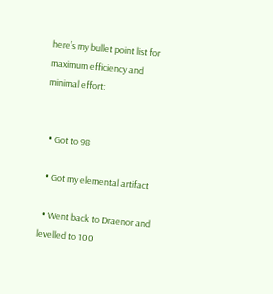here’s my bullet point list for maximum efficiency and minimal effort:


  • Got to 98

  • Got my elemental artifact

  • Went back to Draenor and levelled to 100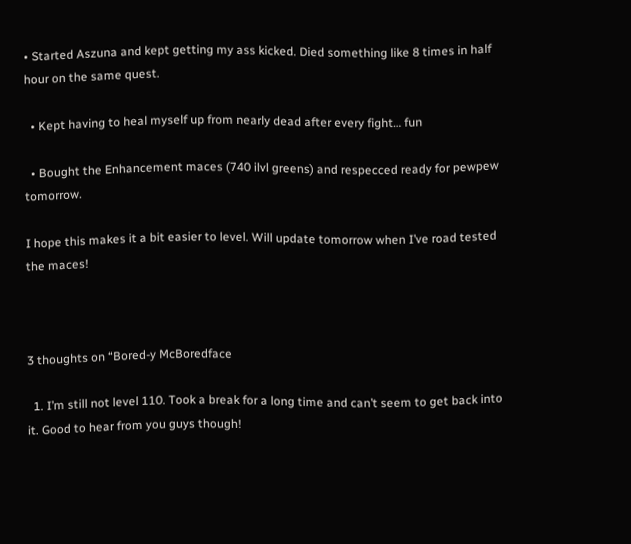• Started Aszuna and kept getting my ass kicked. Died something like 8 times in half hour on the same quest.

  • Kept having to heal myself up from nearly dead after every fight… fun

  • Bought the Enhancement maces (740 ilvl greens) and respecced ready for pewpew tomorrow.

I hope this makes it a bit easier to level. Will update tomorrow when I’ve road tested the maces!



3 thoughts on “Bored-y McBoredface

  1. I’m still not level 110. Took a break for a long time and can’t seem to get back into it. Good to hear from you guys though!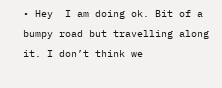• Hey  I am doing ok. Bit of a bumpy road but travelling along it. I don’t think we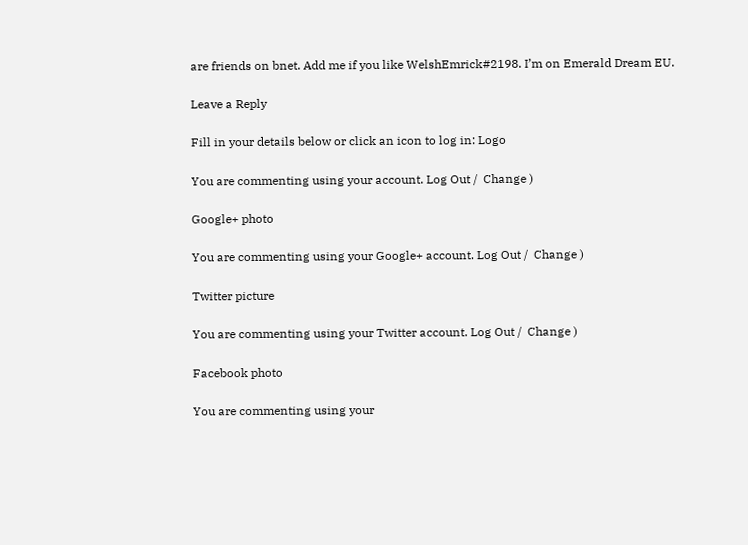are friends on bnet. Add me if you like WelshEmrick#2198. I’m on Emerald Dream EU.

Leave a Reply

Fill in your details below or click an icon to log in: Logo

You are commenting using your account. Log Out /  Change )

Google+ photo

You are commenting using your Google+ account. Log Out /  Change )

Twitter picture

You are commenting using your Twitter account. Log Out /  Change )

Facebook photo

You are commenting using your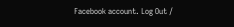Facebook account. Log Out /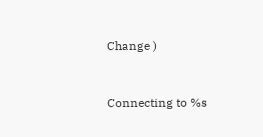Change )


Connecting to %s